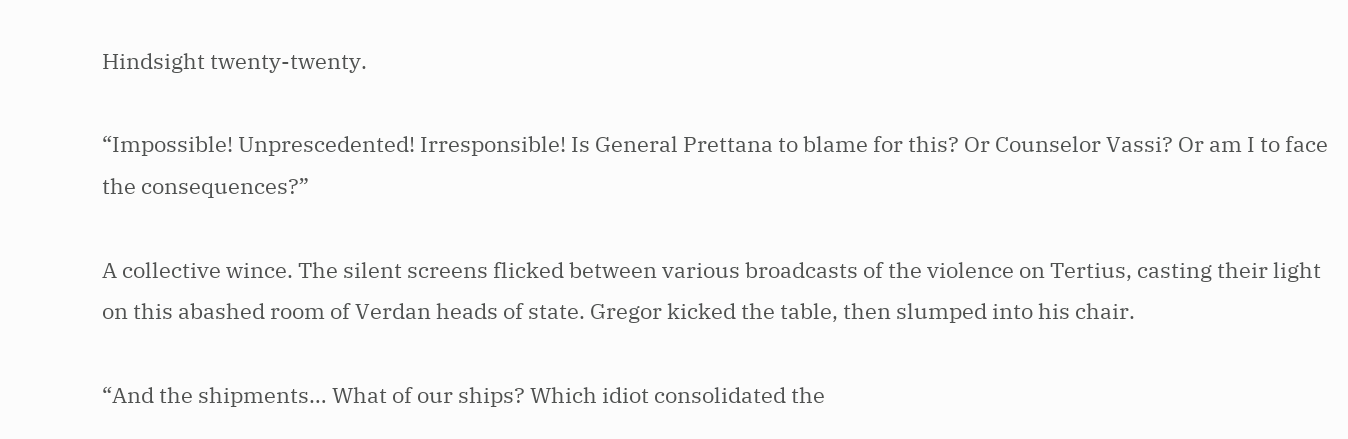Hindsight twenty-twenty.

“Impossible! Unprescedented! Irresponsible! Is General Prettana to blame for this? Or Counselor Vassi? Or am I to face the consequences?”

A collective wince. The silent screens flicked between various broadcasts of the violence on Tertius, casting their light on this abashed room of Verdan heads of state. Gregor kicked the table, then slumped into his chair.

“And the shipments… What of our ships? Which idiot consolidated the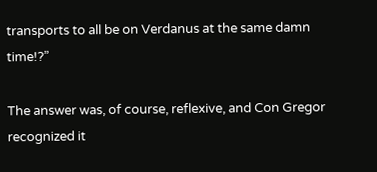transports to all be on Verdanus at the same damn time!?”

The answer was, of course, reflexive, and Con Gregor recognized it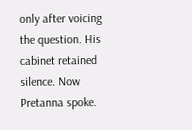only after voicing the question. His cabinet retained silence. Now Pretanna spoke.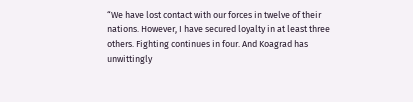“We have lost contact with our forces in twelve of their nations. However, I have secured loyalty in at least three others. Fighting continues in four. And Koagrad has unwittingly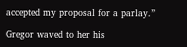accepted my proposal for a parlay.”

Gregor waved to her his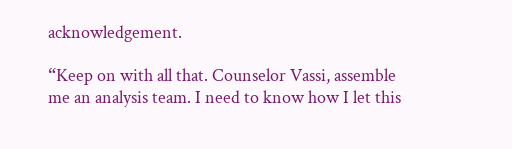acknowledgement.

“Keep on with all that. Counselor Vassi, assemble me an analysis team. I need to know how I let this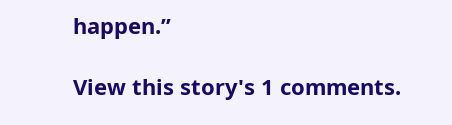happen.”

View this story's 1 comments.